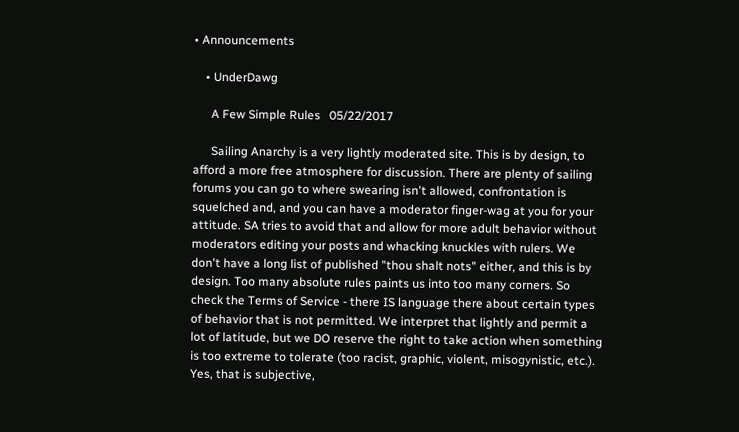• Announcements

    • UnderDawg

      A Few Simple Rules   05/22/2017

      Sailing Anarchy is a very lightly moderated site. This is by design, to afford a more free atmosphere for discussion. There are plenty of sailing forums you can go to where swearing isn't allowed, confrontation is squelched and, and you can have a moderator finger-wag at you for your attitude. SA tries to avoid that and allow for more adult behavior without moderators editing your posts and whacking knuckles with rulers. We don't have a long list of published "thou shalt nots" either, and this is by design. Too many absolute rules paints us into too many corners. So check the Terms of Service - there IS language there about certain types of behavior that is not permitted. We interpret that lightly and permit a lot of latitude, but we DO reserve the right to take action when something is too extreme to tolerate (too racist, graphic, violent, misogynistic, etc.). Yes, that is subjective,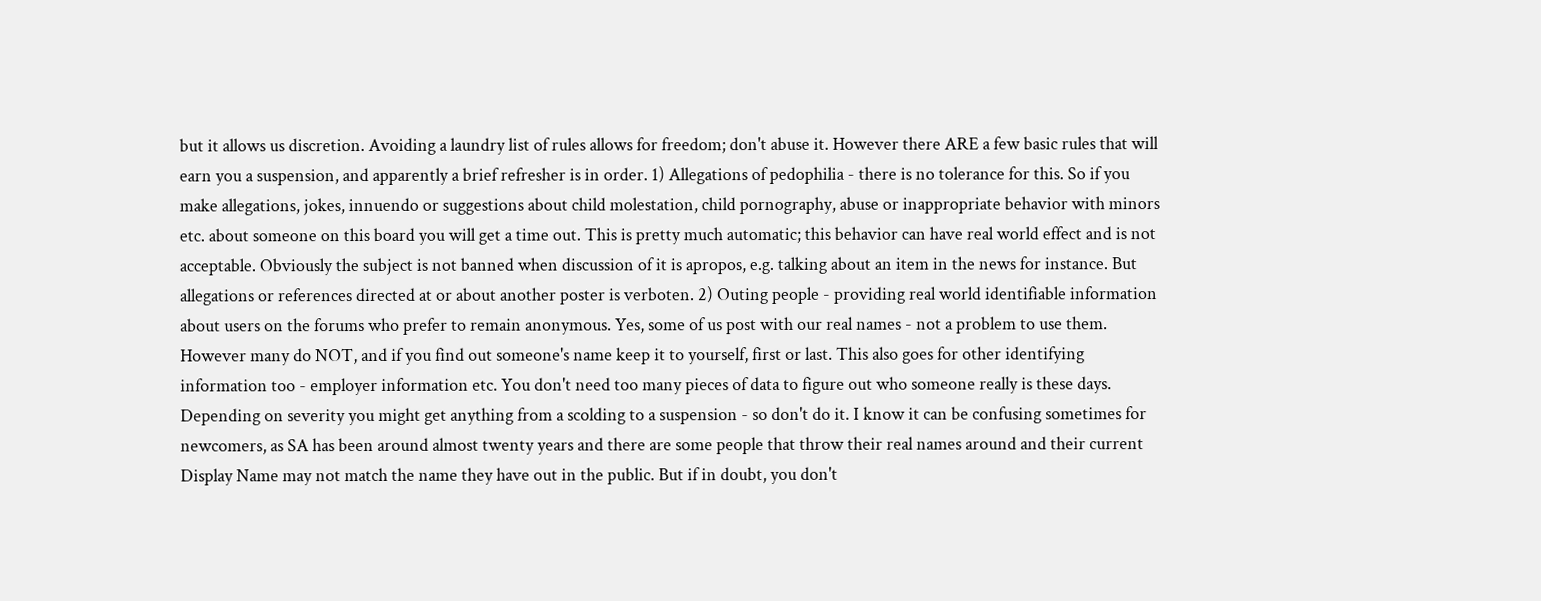but it allows us discretion. Avoiding a laundry list of rules allows for freedom; don't abuse it. However there ARE a few basic rules that will earn you a suspension, and apparently a brief refresher is in order. 1) Allegations of pedophilia - there is no tolerance for this. So if you make allegations, jokes, innuendo or suggestions about child molestation, child pornography, abuse or inappropriate behavior with minors etc. about someone on this board you will get a time out. This is pretty much automatic; this behavior can have real world effect and is not acceptable. Obviously the subject is not banned when discussion of it is apropos, e.g. talking about an item in the news for instance. But allegations or references directed at or about another poster is verboten. 2) Outing people - providing real world identifiable information about users on the forums who prefer to remain anonymous. Yes, some of us post with our real names - not a problem to use them. However many do NOT, and if you find out someone's name keep it to yourself, first or last. This also goes for other identifying information too - employer information etc. You don't need too many pieces of data to figure out who someone really is these days. Depending on severity you might get anything from a scolding to a suspension - so don't do it. I know it can be confusing sometimes for newcomers, as SA has been around almost twenty years and there are some people that throw their real names around and their current Display Name may not match the name they have out in the public. But if in doubt, you don't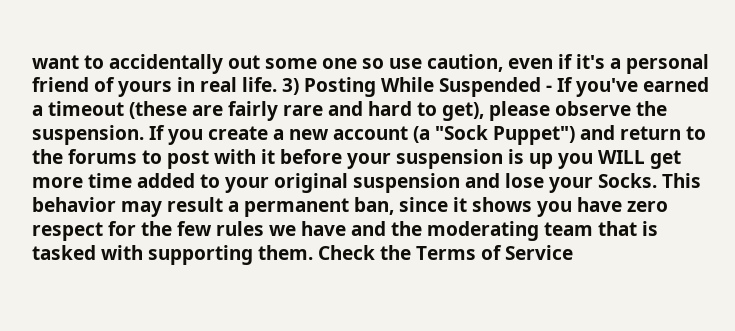want to accidentally out some one so use caution, even if it's a personal friend of yours in real life. 3) Posting While Suspended - If you've earned a timeout (these are fairly rare and hard to get), please observe the suspension. If you create a new account (a "Sock Puppet") and return to the forums to post with it before your suspension is up you WILL get more time added to your original suspension and lose your Socks. This behavior may result a permanent ban, since it shows you have zero respect for the few rules we have and the moderating team that is tasked with supporting them. Check the Terms of Service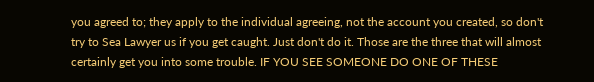you agreed to; they apply to the individual agreeing, not the account you created, so don't try to Sea Lawyer us if you get caught. Just don't do it. Those are the three that will almost certainly get you into some trouble. IF YOU SEE SOMEONE DO ONE OF THESE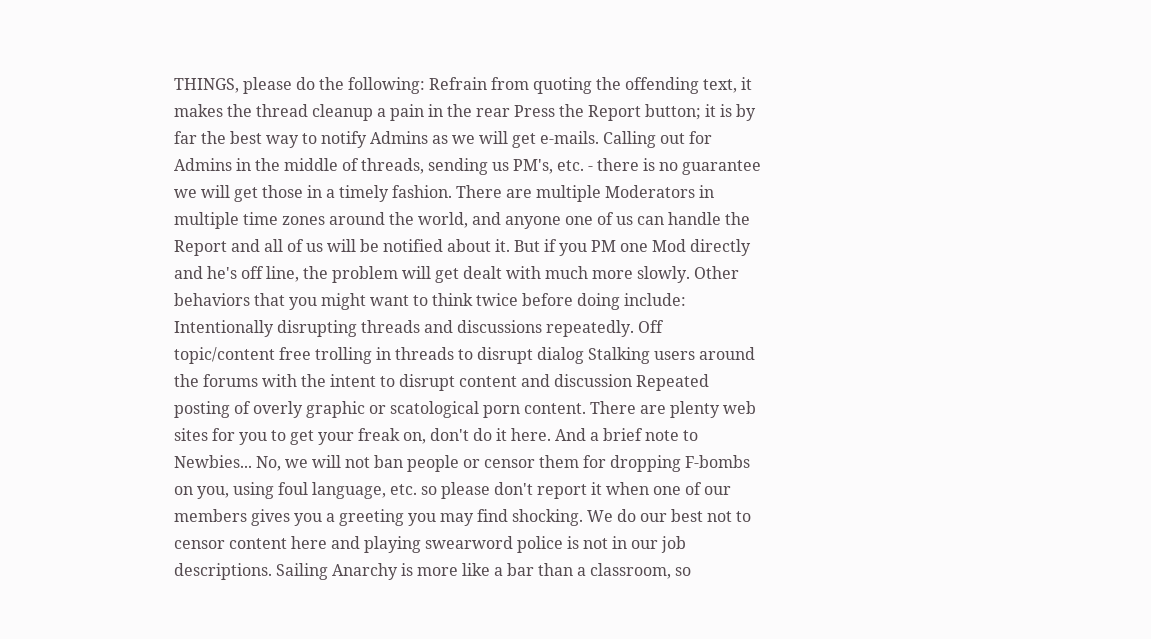THINGS, please do the following: Refrain from quoting the offending text, it makes the thread cleanup a pain in the rear Press the Report button; it is by far the best way to notify Admins as we will get e-mails. Calling out for Admins in the middle of threads, sending us PM's, etc. - there is no guarantee we will get those in a timely fashion. There are multiple Moderators in multiple time zones around the world, and anyone one of us can handle the Report and all of us will be notified about it. But if you PM one Mod directly and he's off line, the problem will get dealt with much more slowly. Other behaviors that you might want to think twice before doing include: Intentionally disrupting threads and discussions repeatedly. Off topic/content free trolling in threads to disrupt dialog Stalking users around the forums with the intent to disrupt content and discussion Repeated posting of overly graphic or scatological porn content. There are plenty web sites for you to get your freak on, don't do it here. And a brief note to Newbies... No, we will not ban people or censor them for dropping F-bombs on you, using foul language, etc. so please don't report it when one of our members gives you a greeting you may find shocking. We do our best not to censor content here and playing swearword police is not in our job descriptions. Sailing Anarchy is more like a bar than a classroom, so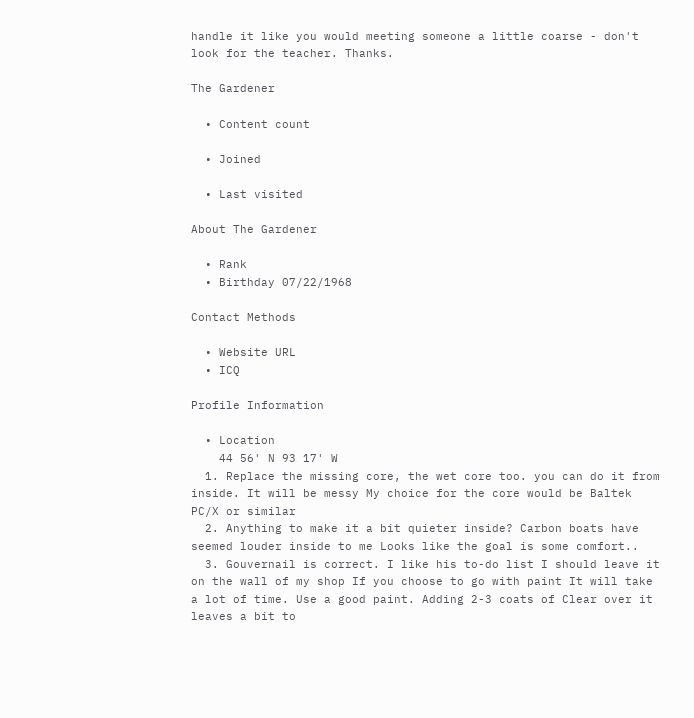handle it like you would meeting someone a little coarse - don't look for the teacher. Thanks.

The Gardener

  • Content count

  • Joined

  • Last visited

About The Gardener

  • Rank
  • Birthday 07/22/1968

Contact Methods

  • Website URL
  • ICQ

Profile Information

  • Location
    44 56' N 93 17' W
  1. Replace the missing core, the wet core too. you can do it from inside. It will be messy My choice for the core would be Baltek PC/X or similar
  2. Anything to make it a bit quieter inside? Carbon boats have seemed louder inside to me Looks like the goal is some comfort..
  3. Gouvernail is correct. I like his to-do list I should leave it on the wall of my shop If you choose to go with paint It will take a lot of time. Use a good paint. Adding 2-3 coats of Clear over it leaves a bit to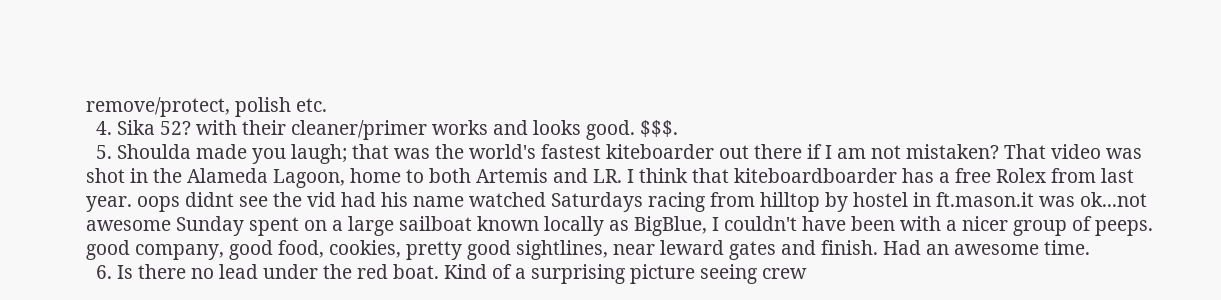remove/protect, polish etc.
  4. Sika 52? with their cleaner/primer works and looks good. $$$.
  5. Shoulda made you laugh; that was the world's fastest kiteboarder out there if I am not mistaken? That video was shot in the Alameda Lagoon, home to both Artemis and LR. I think that kiteboardboarder has a free Rolex from last year. oops didnt see the vid had his name watched Saturdays racing from hilltop by hostel in ft.mason.it was ok...not awesome Sunday spent on a large sailboat known locally as BigBlue, I couldn't have been with a nicer group of peeps. good company, good food, cookies, pretty good sightlines, near leward gates and finish. Had an awesome time.
  6. Is there no lead under the red boat. Kind of a surprising picture seeing crew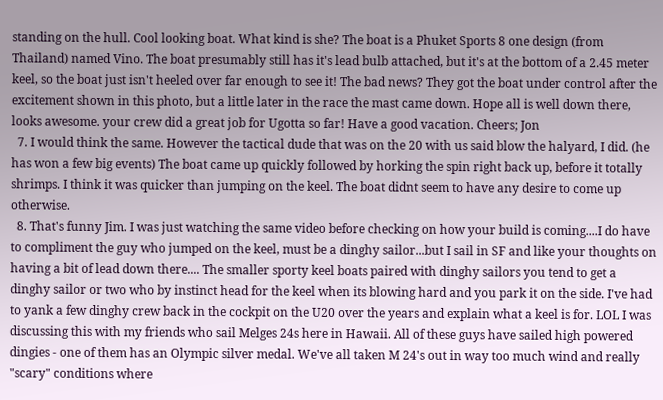standing on the hull. Cool looking boat. What kind is she? The boat is a Phuket Sports 8 one design (from Thailand) named Vino. The boat presumably still has it's lead bulb attached, but it's at the bottom of a 2.45 meter keel, so the boat just isn't heeled over far enough to see it! The bad news? They got the boat under control after the excitement shown in this photo, but a little later in the race the mast came down. Hope all is well down there, looks awesome. your crew did a great job for Ugotta so far! Have a good vacation. Cheers; Jon
  7. I would think the same. However the tactical dude that was on the 20 with us said blow the halyard, I did. (he has won a few big events) The boat came up quickly followed by horking the spin right back up, before it totally shrimps. I think it was quicker than jumping on the keel. The boat didnt seem to have any desire to come up otherwise.
  8. That's funny Jim. I was just watching the same video before checking on how your build is coming....I do have to compliment the guy who jumped on the keel, must be a dinghy sailor...but I sail in SF and like your thoughts on having a bit of lead down there.... The smaller sporty keel boats paired with dinghy sailors you tend to get a dinghy sailor or two who by instinct head for the keel when its blowing hard and you park it on the side. I've had to yank a few dinghy crew back in the cockpit on the U20 over the years and explain what a keel is for. LOL I was discussing this with my friends who sail Melges 24s here in Hawaii. All of these guys have sailed high powered dingies - one of them has an Olympic silver medal. We've all taken M 24's out in way too much wind and really "scary" conditions where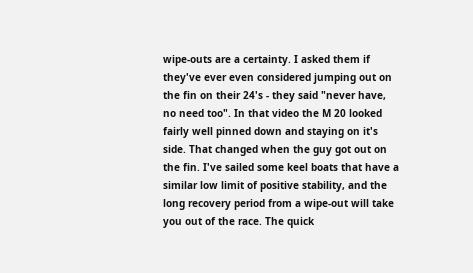wipe-outs are a certainty. I asked them if they've ever even considered jumping out on the fin on their 24's - they said "never have, no need too". In that video the M 20 looked fairly well pinned down and staying on it's side. That changed when the guy got out on the fin. I've sailed some keel boats that have a similar low limit of positive stability, and the long recovery period from a wipe-out will take you out of the race. The quick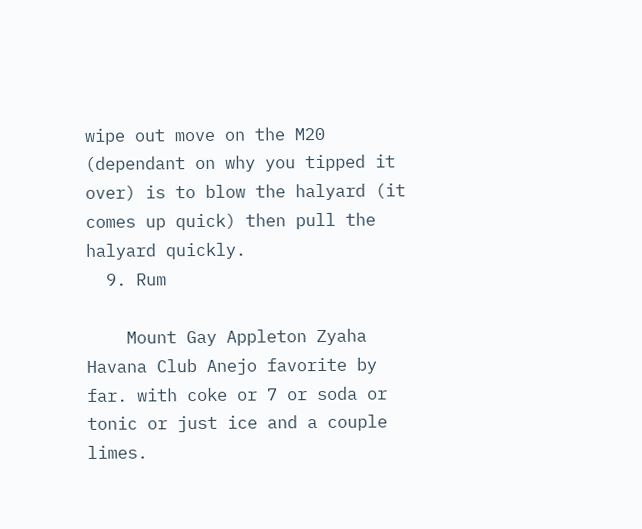wipe out move on the M20 (dependant on why you tipped it over) is to blow the halyard (it comes up quick) then pull the halyard quickly.
  9. Rum

    Mount Gay Appleton Zyaha Havana Club Anejo favorite by far. with coke or 7 or soda or tonic or just ice and a couple limes.